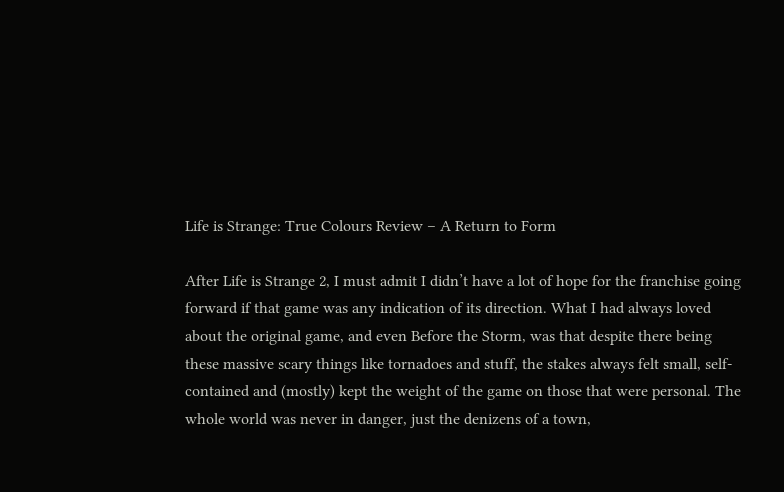Life is Strange: True Colours Review – A Return to Form

After Life is Strange 2, I must admit I didn’t have a lot of hope for the franchise going forward if that game was any indication of its direction. What I had always loved about the original game, and even Before the Storm, was that despite there being these massive scary things like tornadoes and stuff, the stakes always felt small, self-contained and (mostly) kept the weight of the game on those that were personal. The whole world was never in danger, just the denizens of a town,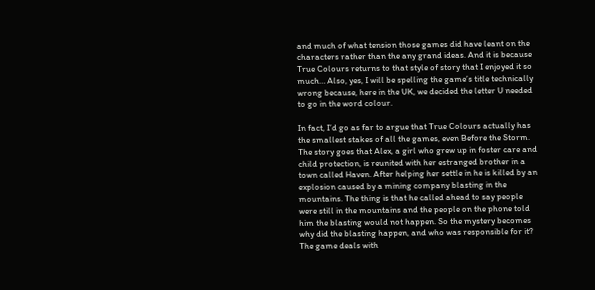and much of what tension those games did have leant on the characters rather than the any grand ideas. And it is because True Colours returns to that style of story that I enjoyed it so much… Also, yes, I will be spelling the game’s title technically wrong because, here in the UK, we decided the letter U needed to go in the word colour.

In fact, I’d go as far to argue that True Colours actually has the smallest stakes of all the games, even Before the Storm. The story goes that Alex, a girl who grew up in foster care and child protection, is reunited with her estranged brother in a town called Haven. After helping her settle in he is killed by an explosion caused by a mining company blasting in the mountains. The thing is that he called ahead to say people were still in the mountains and the people on the phone told him the blasting would not happen. So the mystery becomes why did the blasting happen, and who was responsible for it? The game deals with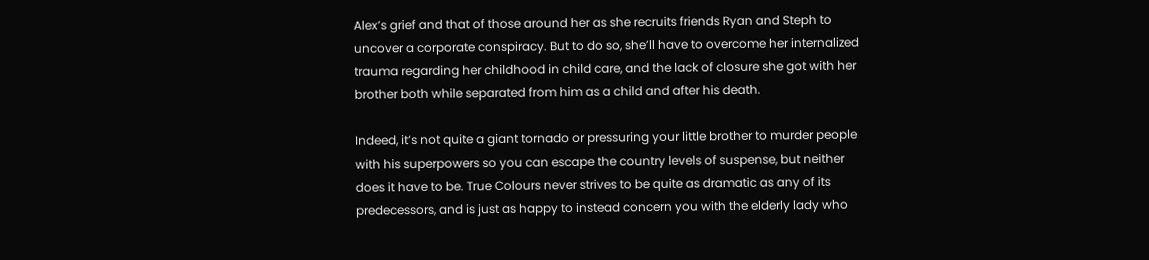Alex’s grief and that of those around her as she recruits friends Ryan and Steph to uncover a corporate conspiracy. But to do so, she’ll have to overcome her internalized trauma regarding her childhood in child care, and the lack of closure she got with her brother both while separated from him as a child and after his death.

Indeed, it’s not quite a giant tornado or pressuring your little brother to murder people with his superpowers so you can escape the country levels of suspense, but neither does it have to be. True Colours never strives to be quite as dramatic as any of its predecessors, and is just as happy to instead concern you with the elderly lady who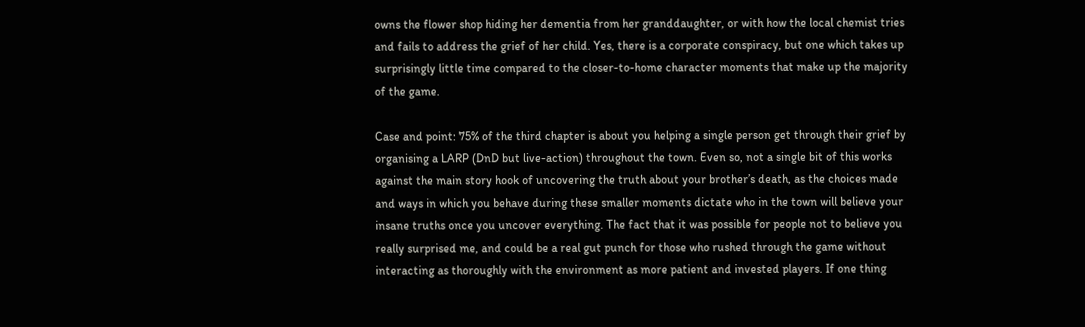owns the flower shop hiding her dementia from her granddaughter, or with how the local chemist tries and fails to address the grief of her child. Yes, there is a corporate conspiracy, but one which takes up surprisingly little time compared to the closer-to-home character moments that make up the majority of the game.

Case and point: 75% of the third chapter is about you helping a single person get through their grief by organising a LARP (DnD but live-action) throughout the town. Even so, not a single bit of this works against the main story hook of uncovering the truth about your brother’s death, as the choices made and ways in which you behave during these smaller moments dictate who in the town will believe your insane truths once you uncover everything. The fact that it was possible for people not to believe you really surprised me, and could be a real gut punch for those who rushed through the game without interacting as thoroughly with the environment as more patient and invested players. If one thing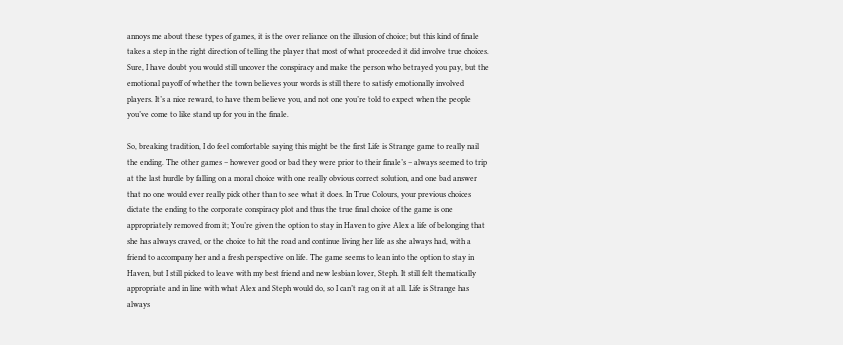annoys me about these types of games, it is the over reliance on the illusion of choice; but this kind of finale takes a step in the right direction of telling the player that most of what proceeded it did involve true choices. Sure, I have doubt you would still uncover the conspiracy and make the person who betrayed you pay, but the emotional payoff of whether the town believes your words is still there to satisfy emotionally involved players. It’s a nice reward, to have them believe you, and not one you’re told to expect when the people you’ve come to like stand up for you in the finale.

So, breaking tradition, I do feel comfortable saying this might be the first Life is Strange game to really nail the ending. The other games – however good or bad they were prior to their finale’s – always seemed to trip at the last hurdle by falling on a moral choice with one really obvious correct solution, and one bad answer that no one would ever really pick other than to see what it does. In True Colours, your previous choices dictate the ending to the corporate conspiracy plot and thus the true final choice of the game is one appropriately removed from it; You’re given the option to stay in Haven to give Alex a life of belonging that she has always craved, or the choice to hit the road and continue living her life as she always had, with a friend to accompany her and a fresh perspective on life. The game seems to lean into the option to stay in Haven, but I still picked to leave with my best friend and new lesbian lover, Steph. It still felt thematically appropriate and in line with what Alex and Steph would do, so I can’t rag on it at all. Life is Strange has always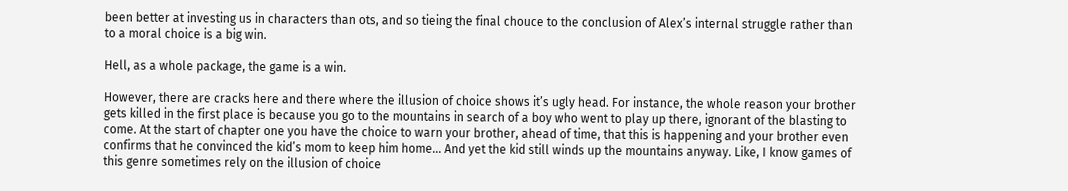been better at investing us in characters than ots, and so tieing the final chouce to the conclusion of Alex’s internal struggle rather than to a moral choice is a big win.

Hell, as a whole package, the game is a win.

However, there are cracks here and there where the illusion of choice shows it’s ugly head. For instance, the whole reason your brother gets killed in the first place is because you go to the mountains in search of a boy who went to play up there, ignorant of the blasting to come. At the start of chapter one you have the choice to warn your brother, ahead of time, that this is happening and your brother even confirms that he convinced the kid’s mom to keep him home… And yet the kid still winds up the mountains anyway. Like, I know games of this genre sometimes rely on the illusion of choice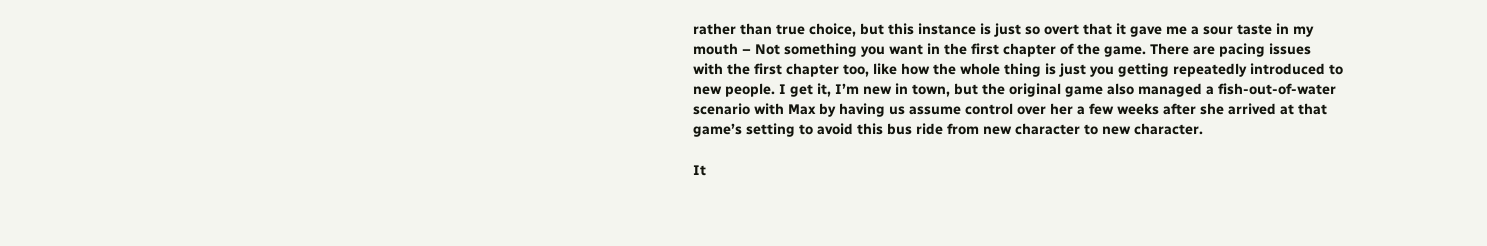rather than true choice, but this instance is just so overt that it gave me a sour taste in my mouth – Not something you want in the first chapter of the game. There are pacing issues with the first chapter too, like how the whole thing is just you getting repeatedly introduced to new people. I get it, I’m new in town, but the original game also managed a fish-out-of-water scenario with Max by having us assume control over her a few weeks after she arrived at that game’s setting to avoid this bus ride from new character to new character.

It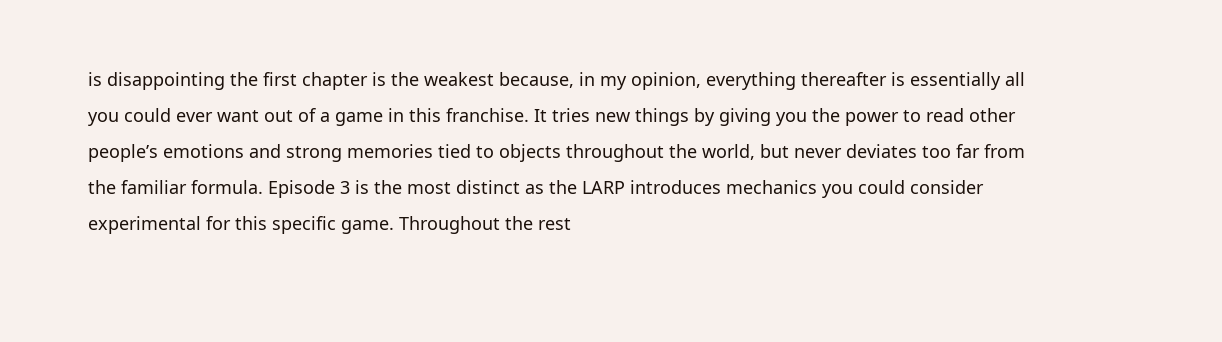is disappointing the first chapter is the weakest because, in my opinion, everything thereafter is essentially all you could ever want out of a game in this franchise. It tries new things by giving you the power to read other people’s emotions and strong memories tied to objects throughout the world, but never deviates too far from the familiar formula. Episode 3 is the most distinct as the LARP introduces mechanics you could consider experimental for this specific game. Throughout the rest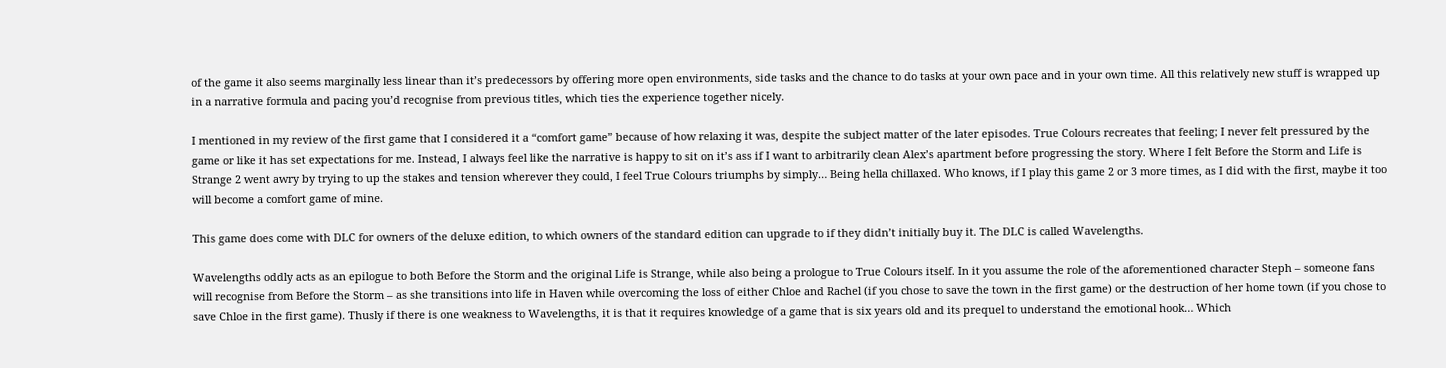of the game it also seems marginally less linear than it’s predecessors by offering more open environments, side tasks and the chance to do tasks at your own pace and in your own time. All this relatively new stuff is wrapped up in a narrative formula and pacing you’d recognise from previous titles, which ties the experience together nicely.

I mentioned in my review of the first game that I considered it a “comfort game” because of how relaxing it was, despite the subject matter of the later episodes. True Colours recreates that feeling; I never felt pressured by the game or like it has set expectations for me. Instead, I always feel like the narrative is happy to sit on it’s ass if I want to arbitrarily clean Alex’s apartment before progressing the story. Where I felt Before the Storm and Life is Strange 2 went awry by trying to up the stakes and tension wherever they could, I feel True Colours triumphs by simply… Being hella chillaxed. Who knows, if I play this game 2 or 3 more times, as I did with the first, maybe it too will become a comfort game of mine.

This game does come with DLC for owners of the deluxe edition, to which owners of the standard edition can upgrade to if they didn’t initially buy it. The DLC is called Wavelengths.

Wavelengths oddly acts as an epilogue to both Before the Storm and the original Life is Strange, while also being a prologue to True Colours itself. In it you assume the role of the aforementioned character Steph – someone fans will recognise from Before the Storm – as she transitions into life in Haven while overcoming the loss of either Chloe and Rachel (if you chose to save the town in the first game) or the destruction of her home town (if you chose to save Chloe in the first game). Thusly if there is one weakness to Wavelengths, it is that it requires knowledge of a game that is six years old and its prequel to understand the emotional hook… Which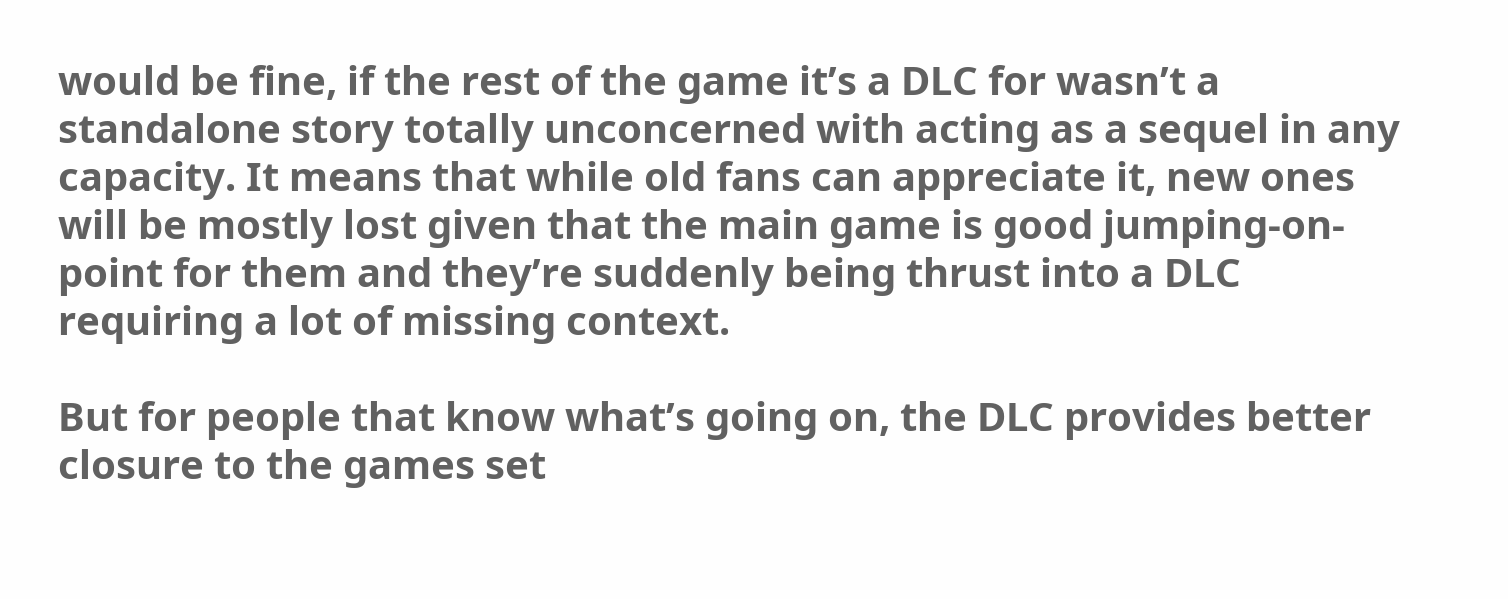would be fine, if the rest of the game it’s a DLC for wasn’t a standalone story totally unconcerned with acting as a sequel in any capacity. It means that while old fans can appreciate it, new ones will be mostly lost given that the main game is good jumping-on-point for them and they’re suddenly being thrust into a DLC requiring a lot of missing context.

But for people that know what’s going on, the DLC provides better closure to the games set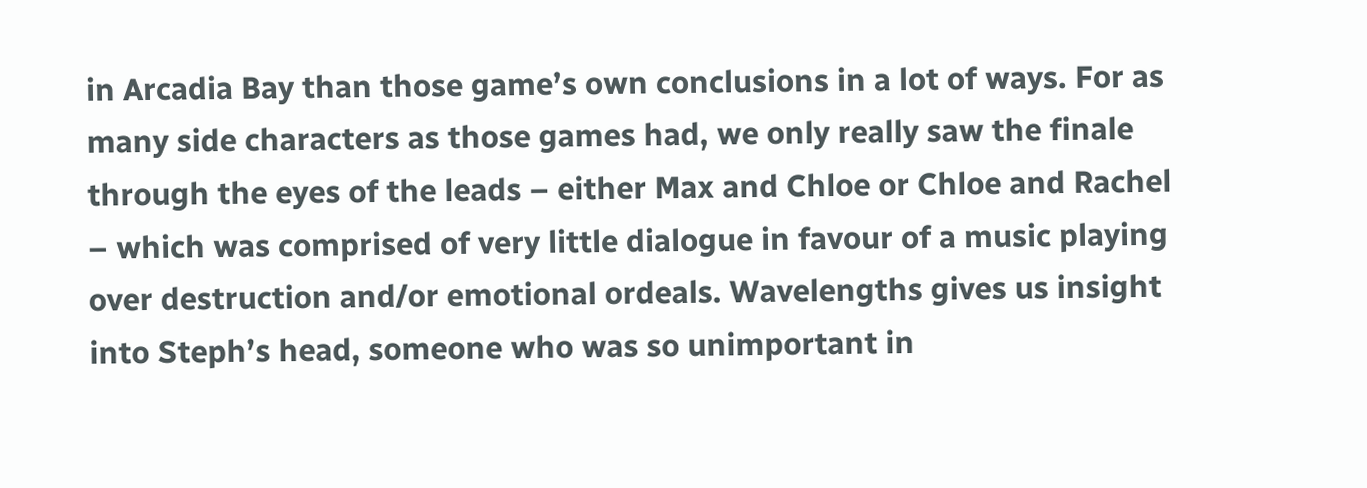in Arcadia Bay than those game’s own conclusions in a lot of ways. For as many side characters as those games had, we only really saw the finale through the eyes of the leads – either Max and Chloe or Chloe and Rachel – which was comprised of very little dialogue in favour of a music playing over destruction and/or emotional ordeals. Wavelengths gives us insight into Steph’s head, someone who was so unimportant in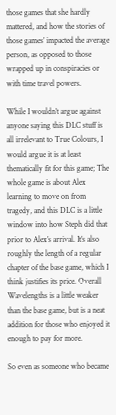those games that she hardly mattered, and how the stories of those games’ impacted the average person, as opposed to those wrapped up in conspiracies or with time travel powers.

While I wouldn’t argue against anyone saying this DLC stuff is all irrelevant to True Colours, I would argue it is at least thematically fit for this game; The whole game is about Alex learning to move on from tragedy, and this DLC is a little window into how Steph did that prior to Alex’s arrival. It’s also roughly the length of a regular chapter of the base game, which I think justifies its price. Overall Wavelengths is a little weaker than the base game, but is a neat addition for those who enjoyed it enough to pay for more.

So even as someone who became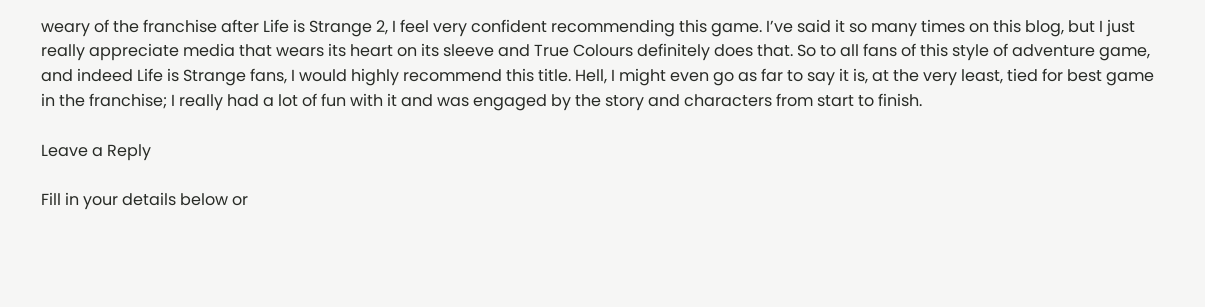weary of the franchise after Life is Strange 2, I feel very confident recommending this game. I’ve said it so many times on this blog, but I just really appreciate media that wears its heart on its sleeve and True Colours definitely does that. So to all fans of this style of adventure game, and indeed Life is Strange fans, I would highly recommend this title. Hell, I might even go as far to say it is, at the very least, tied for best game in the franchise; I really had a lot of fun with it and was engaged by the story and characters from start to finish.

Leave a Reply

Fill in your details below or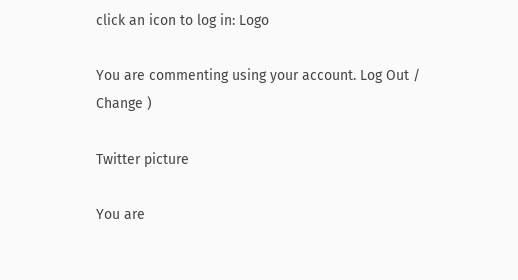click an icon to log in: Logo

You are commenting using your account. Log Out /  Change )

Twitter picture

You are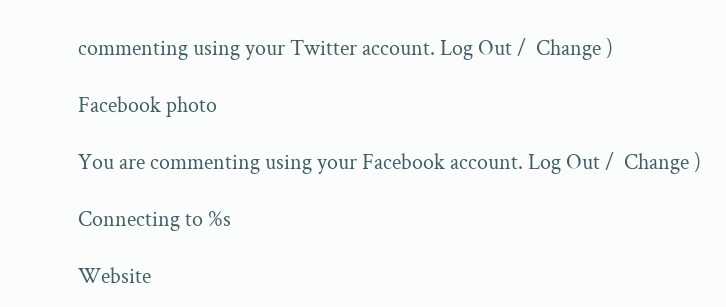commenting using your Twitter account. Log Out /  Change )

Facebook photo

You are commenting using your Facebook account. Log Out /  Change )

Connecting to %s

Website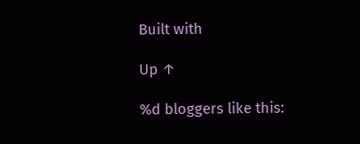Built with

Up ↑

%d bloggers like this: